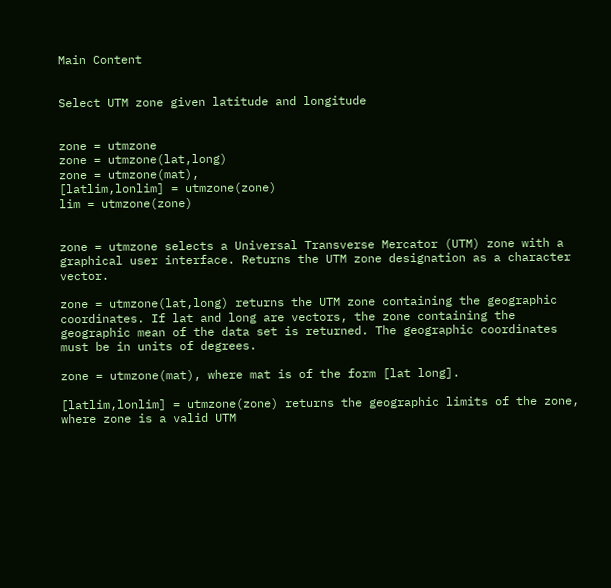Main Content


Select UTM zone given latitude and longitude


zone = utmzone
zone = utmzone(lat,long)
zone = utmzone(mat),
[latlim,lonlim] = utmzone(zone)
lim = utmzone(zone)


zone = utmzone selects a Universal Transverse Mercator (UTM) zone with a graphical user interface. Returns the UTM zone designation as a character vector.

zone = utmzone(lat,long) returns the UTM zone containing the geographic coordinates. If lat and long are vectors, the zone containing the geographic mean of the data set is returned. The geographic coordinates must be in units of degrees.

zone = utmzone(mat), where mat is of the form [lat long].

[latlim,lonlim] = utmzone(zone) returns the geographic limits of the zone, where zone is a valid UTM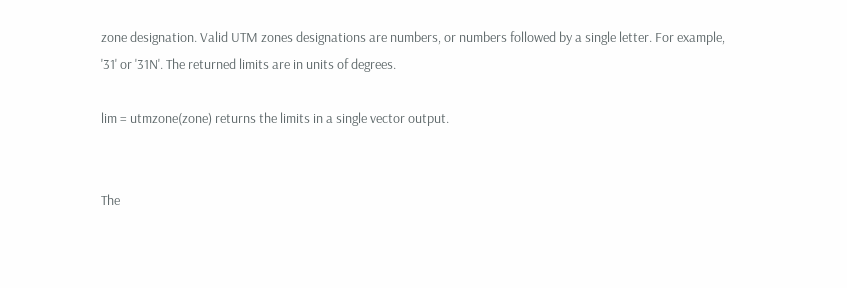zone designation. Valid UTM zones designations are numbers, or numbers followed by a single letter. For example, '31' or '31N'. The returned limits are in units of degrees.

lim = utmzone(zone) returns the limits in a single vector output.


The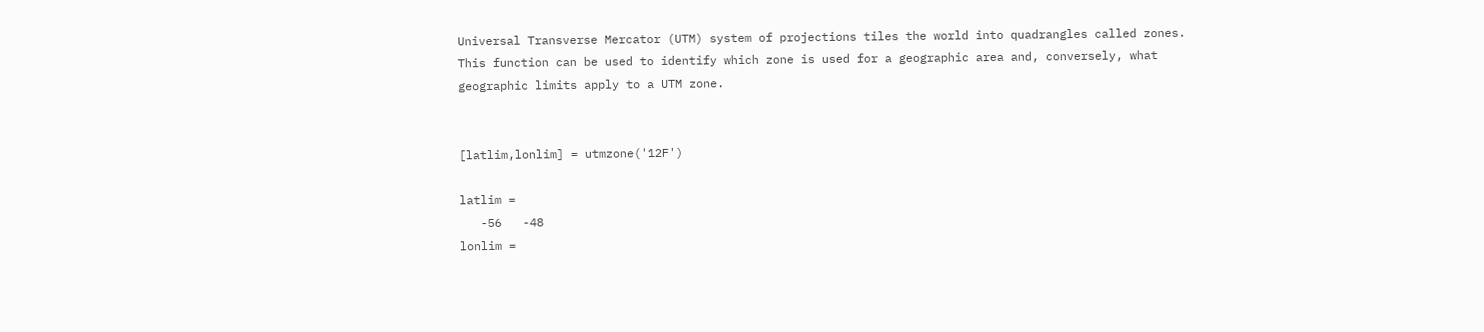Universal Transverse Mercator (UTM) system of projections tiles the world into quadrangles called zones. This function can be used to identify which zone is used for a geographic area and, conversely, what geographic limits apply to a UTM zone.


[latlim,lonlim] = utmzone('12F')

latlim =
   -56   -48
lonlim =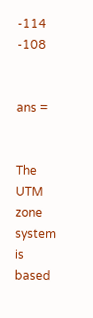-114  -108


ans =


The UTM zone system is based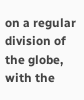on a regular division of the globe, with the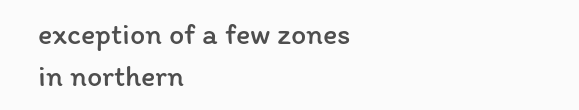exception of a few zones in northern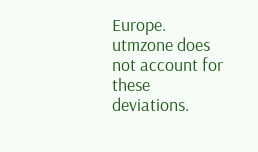Europe. utmzone does not account for these deviations.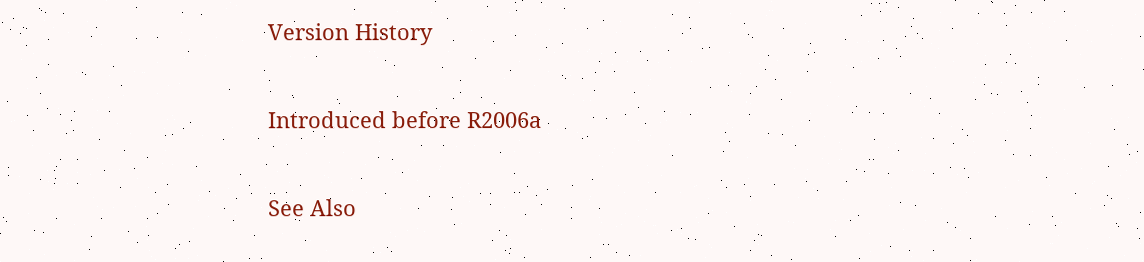Version History

Introduced before R2006a

See Also